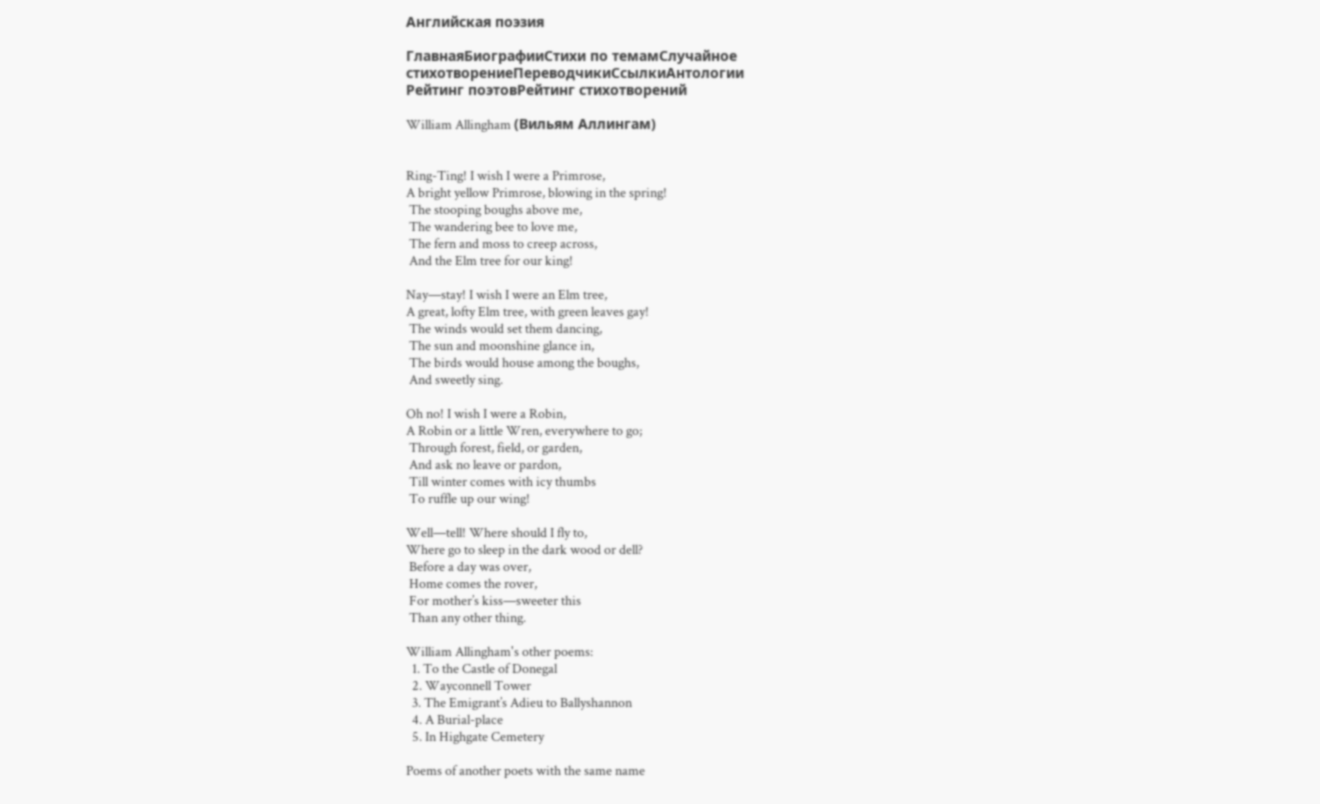Английская поэзия

ГлавнаяБиографииСтихи по темамСлучайное стихотворениеПереводчикиСсылкиАнтологии
Рейтинг поэтовРейтинг стихотворений

William Allingham (Вильям Аллингам)


Ring-Ting! I wish I were a Primrose,
A bright yellow Primrose, blowing in the spring!
 The stooping boughs above me,
 The wandering bee to love me,
 The fern and moss to creep across,
 And the Elm tree for our king!

Nay—stay! I wish I were an Elm tree,
A great, lofty Elm tree, with green leaves gay!
 The winds would set them dancing,
 The sun and moonshine glance in,
 The birds would house among the boughs,
 And sweetly sing.

Oh no! I wish I were a Robin,
A Robin or a little Wren, everywhere to go;
 Through forest, field, or garden,
 And ask no leave or pardon,
 Till winter comes with icy thumbs
 To ruffle up our wing!

Well—tell! Where should I fly to,
Where go to sleep in the dark wood or dell?
 Before a day was over,
 Home comes the rover,
 For mother’s kiss—sweeter this
 Than any other thing.

William Allingham's other poems:
  1. To the Castle of Donegal
  2. Wayconnell Tower
  3. The Emigrant’s Adieu to Ballyshannon
  4. A Burial-place
  5. In Highgate Cemetery

Poems of another poets with the same name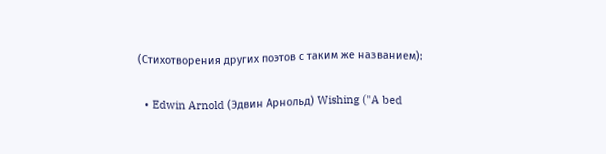(Стихотворения других поэтов с таким же названием):

  • Edwin Arnold (Эдвин Арнольд) Wishing ("A bed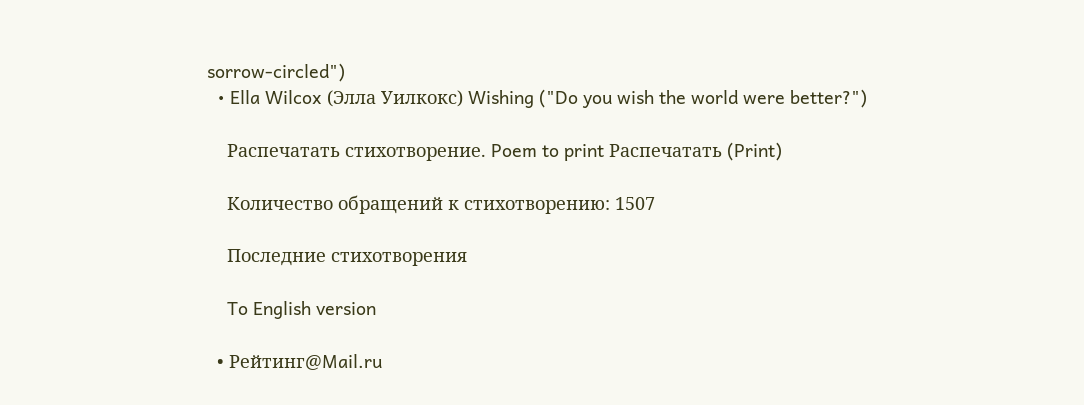sorrow-circled")
  • Ella Wilcox (Элла Уилкокс) Wishing ("Do you wish the world were better?")

    Распечатать стихотворение. Poem to print Распечатать (Print)

    Количество обращений к стихотворению: 1507

    Последние стихотворения

    To English version

  • Рейтинг@Mail.ru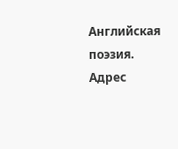Английская поэзия. Адрес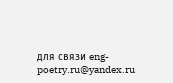для связи eng-poetry.ru@yandex.ru